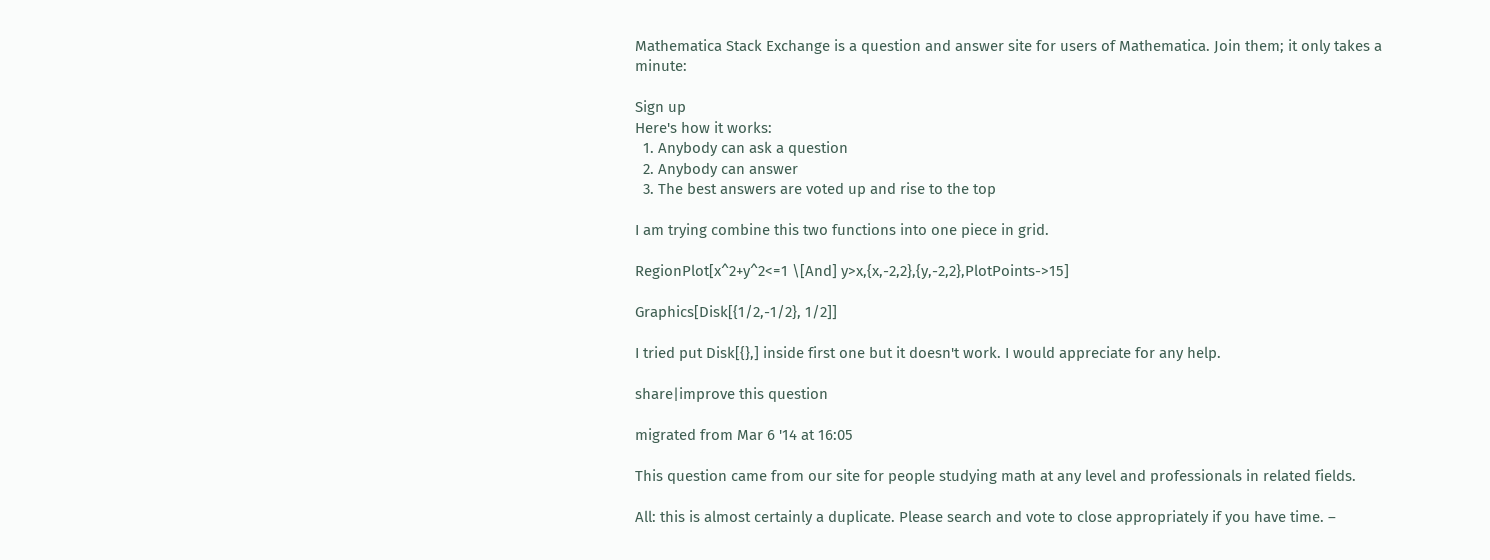Mathematica Stack Exchange is a question and answer site for users of Mathematica. Join them; it only takes a minute:

Sign up
Here's how it works:
  1. Anybody can ask a question
  2. Anybody can answer
  3. The best answers are voted up and rise to the top

I am trying combine this two functions into one piece in grid.

RegionPlot[x^2+y^2<=1 \[And] y>x,{x,-2,2},{y,-2,2},PlotPoints->15]

Graphics[Disk[{1/2,-1/2}, 1/2]]

I tried put Disk[{},] inside first one but it doesn't work. I would appreciate for any help.

share|improve this question

migrated from Mar 6 '14 at 16:05

This question came from our site for people studying math at any level and professionals in related fields.

All: this is almost certainly a duplicate. Please search and vote to close appropriately if you have time. –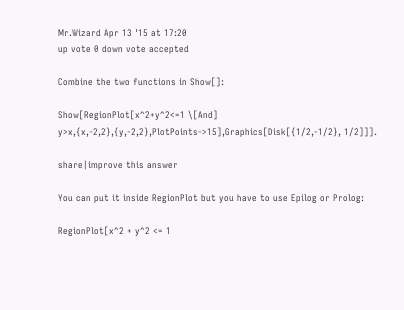Mr.Wizard Apr 13 '15 at 17:20
up vote 0 down vote accepted

Combine the two functions in Show[]:

Show[RegionPlot[x^2+y^2<=1 \[And] y>x,{x,-2,2},{y,-2,2},PlotPoints->15],Graphics[Disk[{1/2,-1/2}, 1/2]]].

share|improve this answer

You can put it inside RegionPlot but you have to use Epilog or Prolog:

RegionPlot[x^2 + y^2 <= 1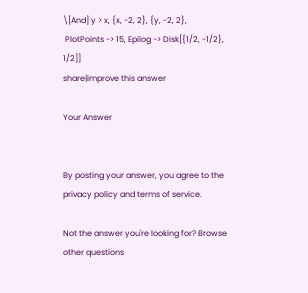\[And] y > x, {x, -2, 2}, {y, -2, 2},
 PlotPoints -> 15, Epilog -> Disk[{1/2, -1/2}, 1/2]]
share|improve this answer

Your Answer


By posting your answer, you agree to the privacy policy and terms of service.

Not the answer you're looking for? Browse other questions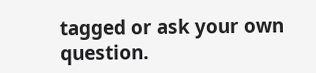tagged or ask your own question.